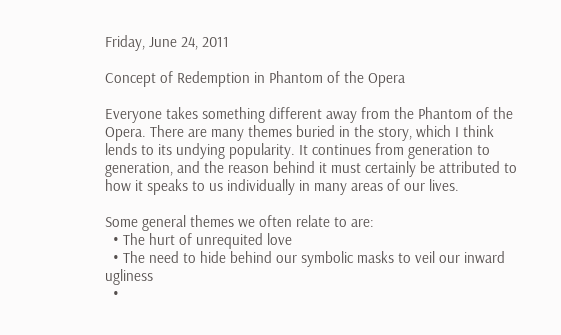Friday, June 24, 2011

Concept of Redemption in Phantom of the Opera

Everyone takes something different away from the Phantom of the Opera. There are many themes buried in the story, which I think lends to its undying popularity. It continues from generation to generation, and the reason behind it must certainly be attributed to how it speaks to us individually in many areas of our lives.

Some general themes we often relate to are:
  • The hurt of unrequited love
  • The need to hide behind our symbolic masks to veil our inward ugliness
  •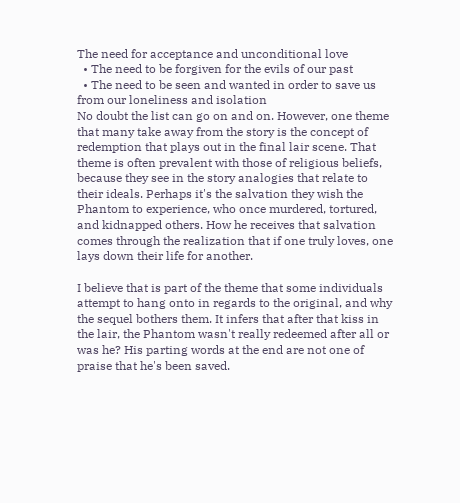The need for acceptance and unconditional love
  • The need to be forgiven for the evils of our past
  • The need to be seen and wanted in order to save us from our loneliness and isolation
No doubt the list can go on and on. However, one theme that many take away from the story is the concept of redemption that plays out in the final lair scene. That theme is often prevalent with those of religious beliefs, because they see in the story analogies that relate to their ideals. Perhaps it's the salvation they wish the Phantom to experience, who once murdered, tortured, and kidnapped others. How he receives that salvation comes through the realization that if one truly loves, one lays down their life for another.

I believe that is part of the theme that some individuals attempt to hang onto in regards to the original, and why the sequel bothers them. It infers that after that kiss in the lair, the Phantom wasn't really redeemed after all or was he? His parting words at the end are not one of praise that he's been saved.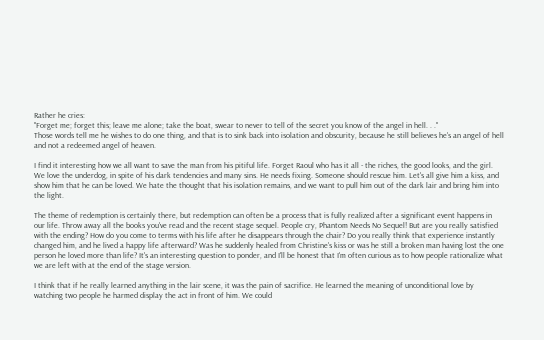Rather he cries:
"Forget me; forget this; leave me alone; take the boat, swear to never to tell of the secret you know of the angel in hell. . ."
Those words tell me he wishes to do one thing, and that is to sink back into isolation and obscurity, because he still believes he's an angel of hell and not a redeemed angel of heaven.

I find it interesting how we all want to save the man from his pitiful life. Forget Raoul who has it all - the riches, the good looks, and the girl. We love the underdog, in spite of his dark tendencies and many sins. He needs fixing. Someone should rescue him. Let's all give him a kiss, and show him that he can be loved. We hate the thought that his isolation remains, and we want to pull him out of the dark lair and bring him into the light.

The theme of redemption is certainly there, but redemption can often be a process that is fully realized after a significant event happens in our life. Throw away all the books you've read and the recent stage sequel. People cry, Phantom Needs No Sequel! But are you really satisfied with the ending? How do you come to terms with his life after he disappears through the chair? Do you really think that experience instantly changed him, and he lived a happy life afterward? Was he suddenly healed from Christine's kiss or was he still a broken man having lost the one person he loved more than life? It's an interesting question to ponder, and I'll be honest that I'm often curious as to how people rationalize what we are left with at the end of the stage version.

I think that if he really learned anything in the lair scene, it was the pain of sacrifice. He learned the meaning of unconditional love by watching two people he harmed display the act in front of him. We could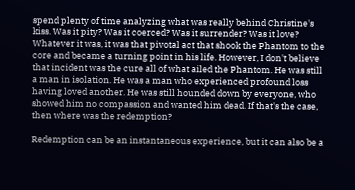spend plenty of time analyzing what was really behind Christine's kiss. Was it pity? Was it coerced? Was it surrender? Was it love? Whatever it was, it was that pivotal act that shook the Phantom to the core and became a turning point in his life. However, I don't believe that incident was the cure all of what ailed the Phantom. He was still a man in isolation. He was a man who experienced profound loss having loved another. He was still hounded down by everyone, who showed him no compassion and wanted him dead. If that's the case, then where was the redemption?

Redemption can be an instantaneous experience, but it can also be a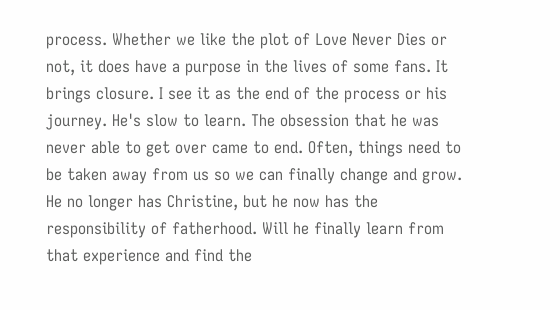process. Whether we like the plot of Love Never Dies or not, it does have a purpose in the lives of some fans. It brings closure. I see it as the end of the process or his journey. He's slow to learn. The obsession that he was never able to get over came to end. Often, things need to be taken away from us so we can finally change and grow. He no longer has Christine, but he now has the responsibility of fatherhood. Will he finally learn from that experience and find the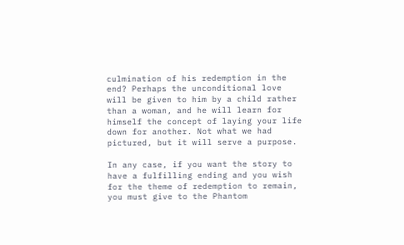culmination of his redemption in the end? Perhaps the unconditional love will be given to him by a child rather than a woman, and he will learn for himself the concept of laying your life down for another. Not what we had pictured, but it will serve a purpose.

In any case, if you want the story to have a fulfilling ending and you wish for the theme of redemption to remain, you must give to the Phantom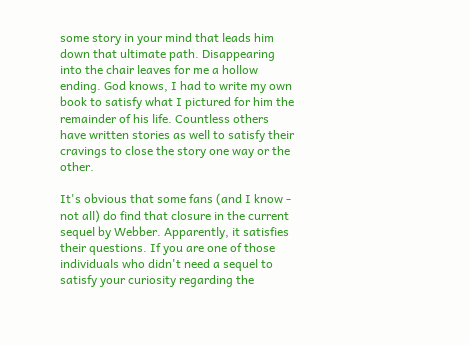some story in your mind that leads him down that ultimate path. Disappearing into the chair leaves for me a hollow ending. God knows, I had to write my own book to satisfy what I pictured for him the remainder of his life. Countless others have written stories as well to satisfy their cravings to close the story one way or the other.

It's obvious that some fans (and I know - not all) do find that closure in the current sequel by Webber. Apparently, it satisfies their questions. If you are one of those individuals who didn't need a sequel to satisfy your curiosity regarding the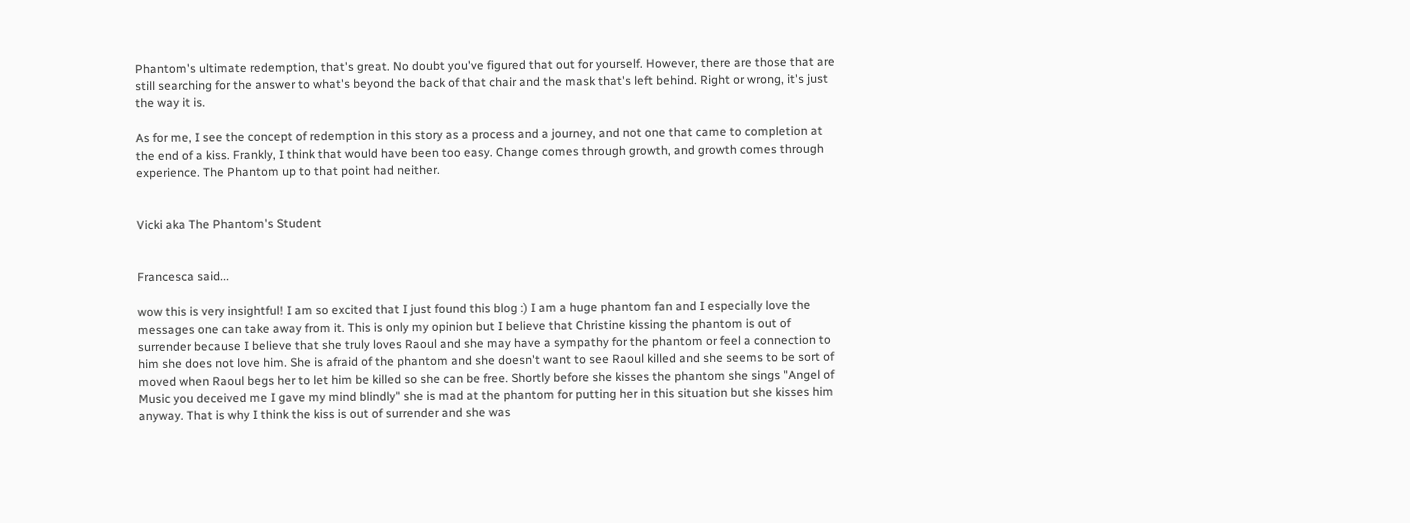Phantom's ultimate redemption, that's great. No doubt you've figured that out for yourself. However, there are those that are still searching for the answer to what's beyond the back of that chair and the mask that's left behind. Right or wrong, it's just the way it is.

As for me, I see the concept of redemption in this story as a process and a journey, and not one that came to completion at the end of a kiss. Frankly, I think that would have been too easy. Change comes through growth, and growth comes through experience. The Phantom up to that point had neither.


Vicki aka The Phantom's Student


Francesca said...

wow this is very insightful! I am so excited that I just found this blog :) I am a huge phantom fan and I especially love the messages one can take away from it. This is only my opinion but I believe that Christine kissing the phantom is out of surrender because I believe that she truly loves Raoul and she may have a sympathy for the phantom or feel a connection to him she does not love him. She is afraid of the phantom and she doesn't want to see Raoul killed and she seems to be sort of moved when Raoul begs her to let him be killed so she can be free. Shortly before she kisses the phantom she sings "Angel of Music you deceived me I gave my mind blindly" she is mad at the phantom for putting her in this situation but she kisses him anyway. That is why I think the kiss is out of surrender and she was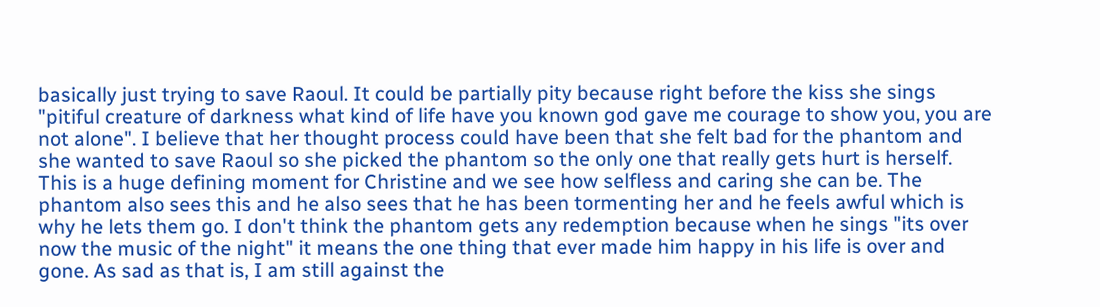basically just trying to save Raoul. It could be partially pity because right before the kiss she sings "pitiful creature of darkness what kind of life have you known god gave me courage to show you, you are not alone". I believe that her thought process could have been that she felt bad for the phantom and she wanted to save Raoul so she picked the phantom so the only one that really gets hurt is herself. This is a huge defining moment for Christine and we see how selfless and caring she can be. The phantom also sees this and he also sees that he has been tormenting her and he feels awful which is why he lets them go. I don't think the phantom gets any redemption because when he sings "its over now the music of the night" it means the one thing that ever made him happy in his life is over and gone. As sad as that is, I am still against the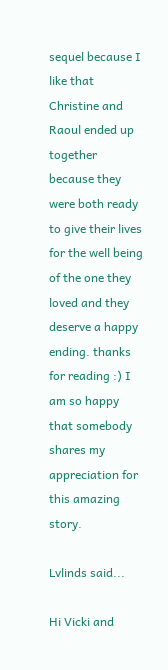sequel because I like that Christine and Raoul ended up together because they were both ready to give their lives for the well being of the one they loved and they deserve a happy ending. thanks for reading :) I am so happy that somebody shares my appreciation for this amazing story.

Lvlinds said...

Hi Vicki and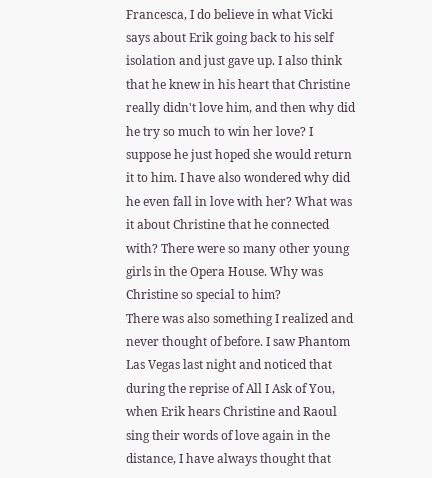Francesca, I do believe in what Vicki says about Erik going back to his self isolation and just gave up. I also think that he knew in his heart that Christine really didn't love him, and then why did he try so much to win her love? I suppose he just hoped she would return it to him. I have also wondered why did he even fall in love with her? What was it about Christine that he connected with? There were so many other young girls in the Opera House. Why was Christine so special to him?
There was also something I realized and never thought of before. I saw Phantom Las Vegas last night and noticed that during the reprise of All I Ask of You, when Erik hears Christine and Raoul sing their words of love again in the distance, I have always thought that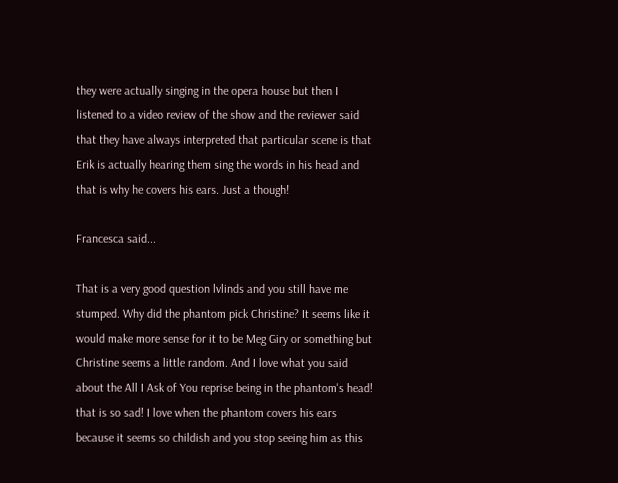they were actually singing in the opera house but then I listened to a video review of the show and the reviewer said that they have always interpreted that particular scene is that Erik is actually hearing them sing the words in his head and that is why he covers his ears. Just a though!

Francesca said...

That is a very good question lvlinds and you still have me stumped. Why did the phantom pick Christine? It seems like it would make more sense for it to be Meg Giry or something but Christine seems a little random. And I love what you said about the All I Ask of You reprise being in the phantom's head! that is so sad! I love when the phantom covers his ears because it seems so childish and you stop seeing him as this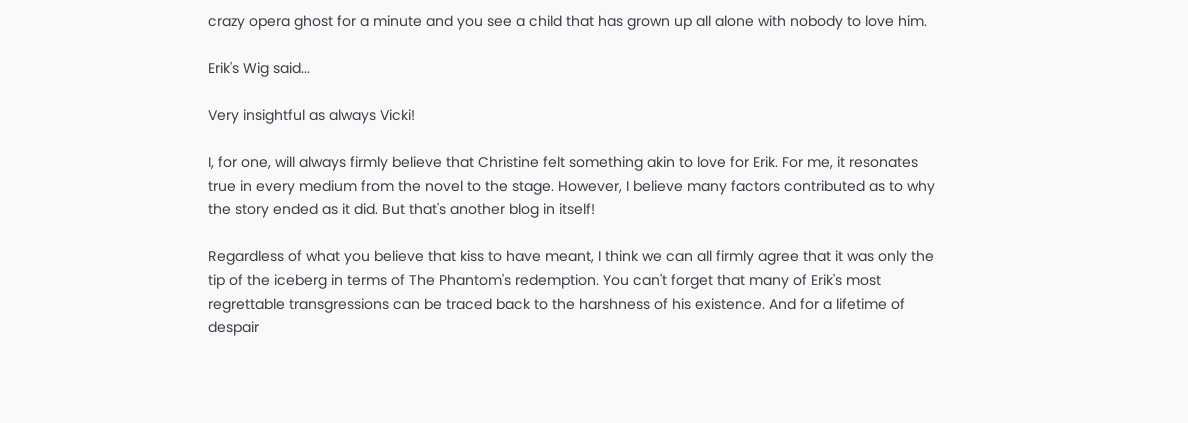crazy opera ghost for a minute and you see a child that has grown up all alone with nobody to love him.

Erik's Wig said...

Very insightful as always Vicki!

I, for one, will always firmly believe that Christine felt something akin to love for Erik. For me, it resonates true in every medium from the novel to the stage. However, I believe many factors contributed as to why the story ended as it did. But that's another blog in itself!

Regardless of what you believe that kiss to have meant, I think we can all firmly agree that it was only the tip of the iceberg in terms of The Phantom's redemption. You can't forget that many of Erik's most regrettable transgressions can be traced back to the harshness of his existence. And for a lifetime of despair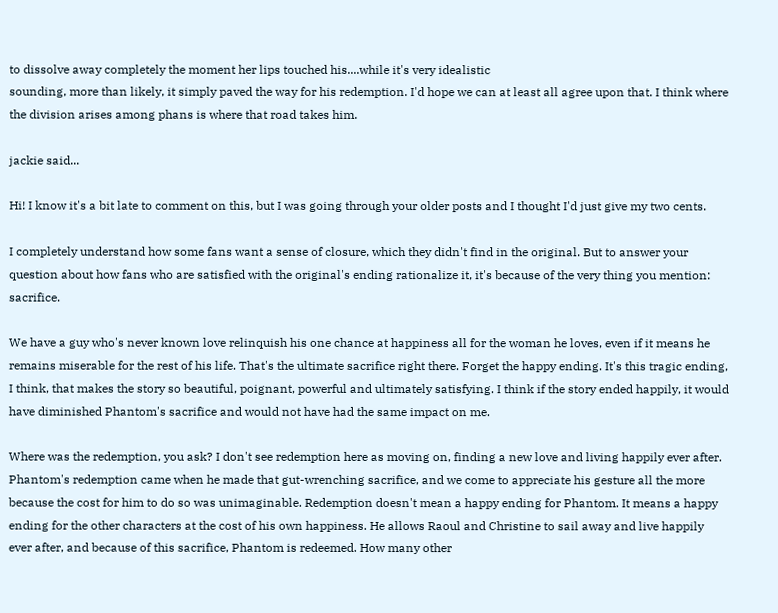to dissolve away completely the moment her lips touched his....while it's very idealistic
sounding, more than likely, it simply paved the way for his redemption. I'd hope we can at least all agree upon that. I think where the division arises among phans is where that road takes him.

jackie said...

Hi! I know it's a bit late to comment on this, but I was going through your older posts and I thought I'd just give my two cents.

I completely understand how some fans want a sense of closure, which they didn't find in the original. But to answer your question about how fans who are satisfied with the original's ending rationalize it, it's because of the very thing you mention: sacrifice.

We have a guy who's never known love relinquish his one chance at happiness all for the woman he loves, even if it means he remains miserable for the rest of his life. That's the ultimate sacrifice right there. Forget the happy ending. It's this tragic ending, I think, that makes the story so beautiful, poignant, powerful and ultimately satisfying. I think if the story ended happily, it would have diminished Phantom's sacrifice and would not have had the same impact on me.

Where was the redemption, you ask? I don't see redemption here as moving on, finding a new love and living happily ever after. Phantom's redemption came when he made that gut-wrenching sacrifice, and we come to appreciate his gesture all the more because the cost for him to do so was unimaginable. Redemption doesn't mean a happy ending for Phantom. It means a happy ending for the other characters at the cost of his own happiness. He allows Raoul and Christine to sail away and live happily ever after, and because of this sacrifice, Phantom is redeemed. How many other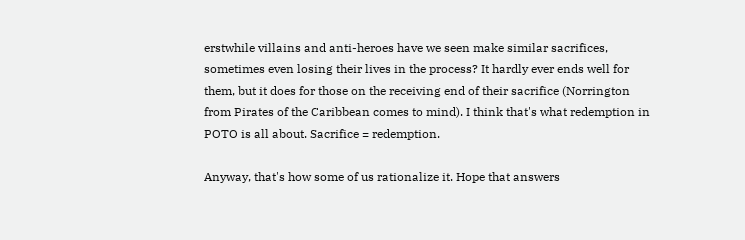erstwhile villains and anti-heroes have we seen make similar sacrifices, sometimes even losing their lives in the process? It hardly ever ends well for them, but it does for those on the receiving end of their sacrifice (Norrington from Pirates of the Caribbean comes to mind). I think that's what redemption in POTO is all about. Sacrifice = redemption.

Anyway, that's how some of us rationalize it. Hope that answers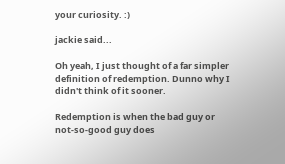your curiosity. :)

jackie said...

Oh yeah, I just thought of a far simpler definition of redemption. Dunno why I didn't think of it sooner.

Redemption is when the bad guy or not-so-good guy does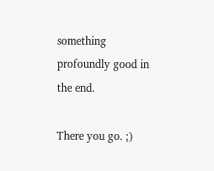something profoundly good in the end.

There you go. ;)